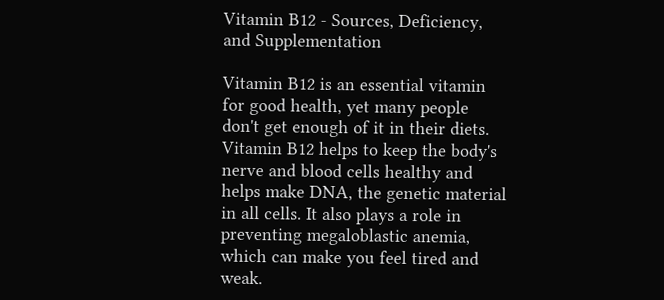Vitamin B12 - Sources, Deficiency, and Supplementation

Vitamin B12 is an essential vitamin for good health, yet many people don't get enough of it in their diets. Vitamin B12 helps to keep the body's nerve and blood cells healthy and helps make DNA, the genetic material in all cells. It also plays a role in preventing megaloblastic anemia, which can make you feel tired and weak.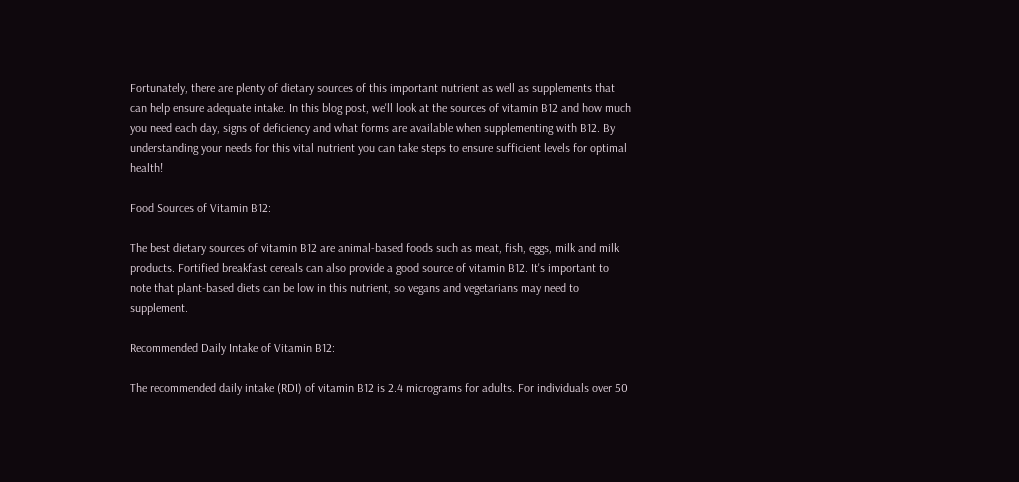Fortunately, there are plenty of dietary sources of this important nutrient as well as supplements that can help ensure adequate intake. In this blog post, we'll look at the sources of vitamin B12 and how much you need each day, signs of deficiency and what forms are available when supplementing with B12. By understanding your needs for this vital nutrient you can take steps to ensure sufficient levels for optimal health!

Food Sources of Vitamin B12:

The best dietary sources of vitamin B12 are animal-based foods such as meat, fish, eggs, milk and milk products. Fortified breakfast cereals can also provide a good source of vitamin B12. It's important to note that plant-based diets can be low in this nutrient, so vegans and vegetarians may need to supplement.

Recommended Daily Intake of Vitamin B12:

The recommended daily intake (RDI) of vitamin B12 is 2.4 micrograms for adults. For individuals over 50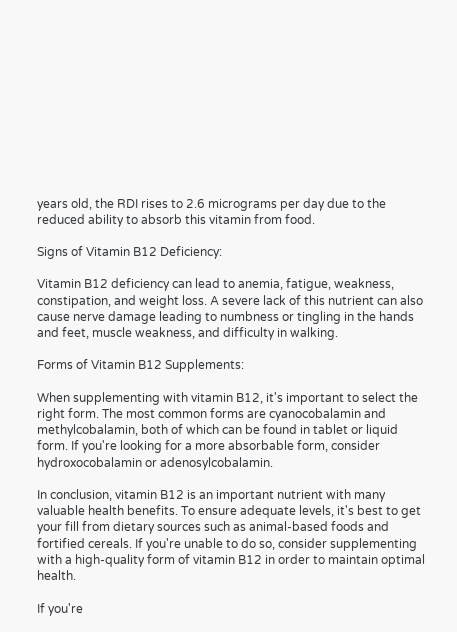years old, the RDI rises to 2.6 micrograms per day due to the reduced ability to absorb this vitamin from food.

Signs of Vitamin B12 Deficiency:

Vitamin B12 deficiency can lead to anemia, fatigue, weakness, constipation, and weight loss. A severe lack of this nutrient can also cause nerve damage leading to numbness or tingling in the hands and feet, muscle weakness, and difficulty in walking.

Forms of Vitamin B12 Supplements:

When supplementing with vitamin B12, it's important to select the right form. The most common forms are cyanocobalamin and methylcobalamin, both of which can be found in tablet or liquid form. If you're looking for a more absorbable form, consider hydroxocobalamin or adenosylcobalamin.

In conclusion, vitamin B12 is an important nutrient with many valuable health benefits. To ensure adequate levels, it's best to get your fill from dietary sources such as animal-based foods and fortified cereals. If you're unable to do so, consider supplementing with a high-quality form of vitamin B12 in order to maintain optimal health.

If you're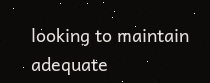looking to maintain adequate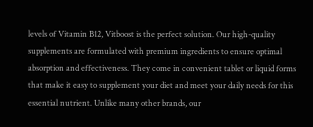levels of Vitamin B12, Vitboost is the perfect solution. Our high-quality supplements are formulated with premium ingredients to ensure optimal absorption and effectiveness. They come in convenient tablet or liquid forms that make it easy to supplement your diet and meet your daily needs for this essential nutrient. Unlike many other brands, our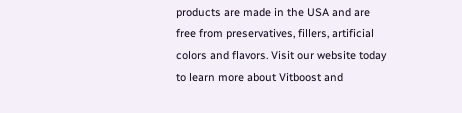products are made in the USA and are free from preservatives, fillers, artificial colors and flavors. Visit our website today to learn more about Vitboost and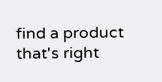find a product that's right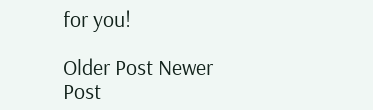for you!

Older Post Newer Post